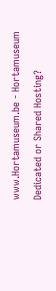www.Hortamuseum.be - Hortamuseum Dedicated or Shared Hosting?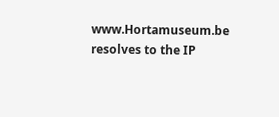www.Hortamuseum.be resolves to the IP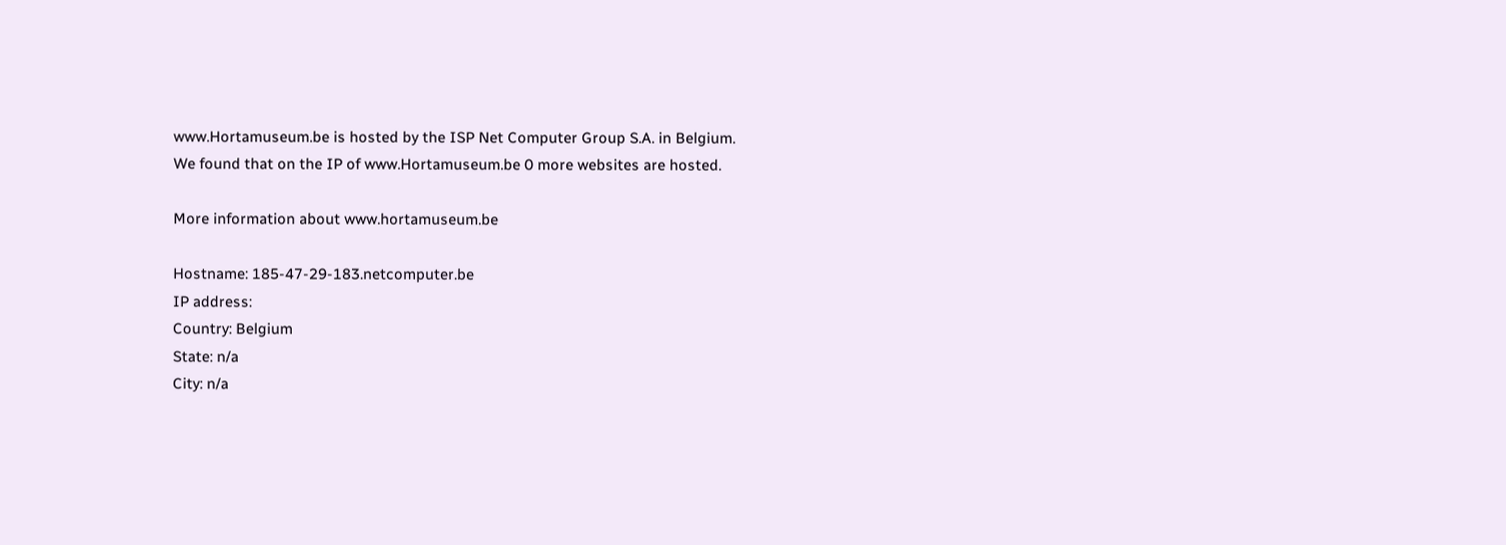www.Hortamuseum.be is hosted by the ISP Net Computer Group S.A. in Belgium.
We found that on the IP of www.Hortamuseum.be 0 more websites are hosted.

More information about www.hortamuseum.be

Hostname: 185-47-29-183.netcomputer.be
IP address:
Country: Belgium
State: n/a
City: n/a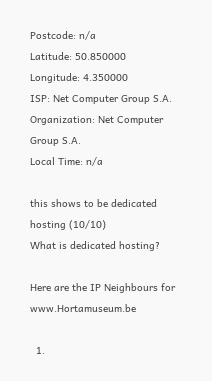Postcode: n/a
Latitude: 50.850000
Longitude: 4.350000
ISP: Net Computer Group S.A.
Organization: Net Computer Group S.A.
Local Time: n/a

this shows to be dedicated hosting (10/10)
What is dedicated hosting?

Here are the IP Neighbours for www.Hortamuseum.be

  1.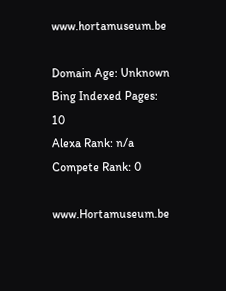www.hortamuseum.be

Domain Age: Unknown Bing Indexed Pages: 10
Alexa Rank: n/a Compete Rank: 0

www.Hortamuseum.be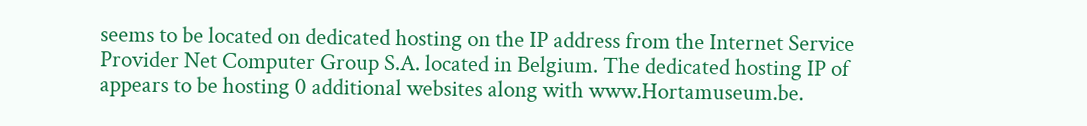seems to be located on dedicated hosting on the IP address from the Internet Service Provider Net Computer Group S.A. located in Belgium. The dedicated hosting IP of appears to be hosting 0 additional websites along with www.Hortamuseum.be.